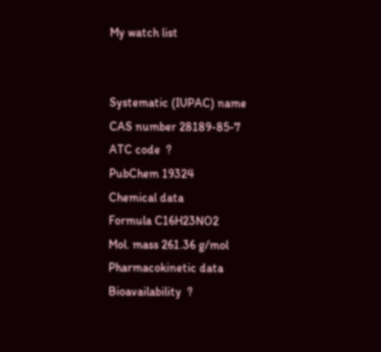My watch list


Systematic (IUPAC) name
CAS number 28189-85-7
ATC code  ?
PubChem 19324
Chemical data
Formula C16H23NO2
Mol. mass 261.36 g/mol
Pharmacokinetic data
Bioavailability  ?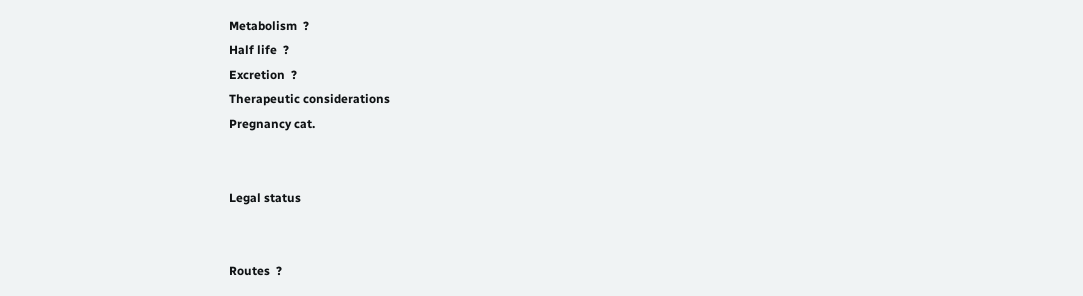Metabolism  ?
Half life  ?
Excretion  ?
Therapeutic considerations
Pregnancy cat.


Legal status


Routes  ?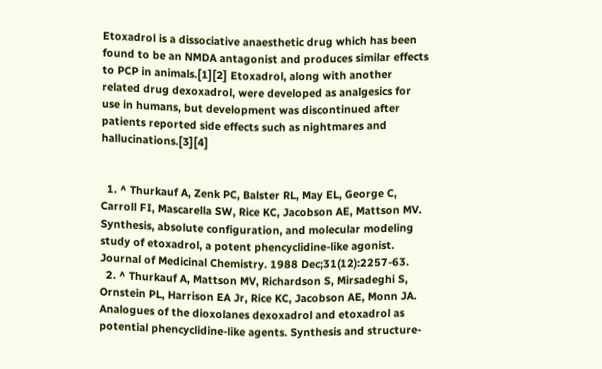Etoxadrol is a dissociative anaesthetic drug which has been found to be an NMDA antagonist and produces similar effects to PCP in animals.[1][2] Etoxadrol, along with another related drug dexoxadrol, were developed as analgesics for use in humans, but development was discontinued after patients reported side effects such as nightmares and hallucinations.[3][4]


  1. ^ Thurkauf A, Zenk PC, Balster RL, May EL, George C, Carroll FI, Mascarella SW, Rice KC, Jacobson AE, Mattson MV. Synthesis, absolute configuration, and molecular modeling study of etoxadrol, a potent phencyclidine-like agonist. Journal of Medicinal Chemistry. 1988 Dec;31(12):2257-63.
  2. ^ Thurkauf A, Mattson MV, Richardson S, Mirsadeghi S, Ornstein PL, Harrison EA Jr, Rice KC, Jacobson AE, Monn JA. Analogues of the dioxolanes dexoxadrol and etoxadrol as potential phencyclidine-like agents. Synthesis and structure-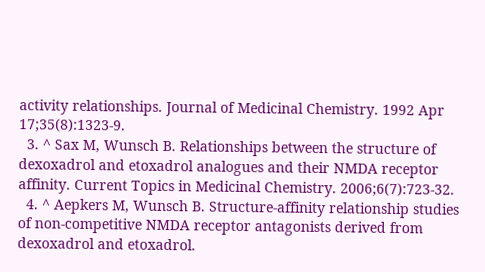activity relationships. Journal of Medicinal Chemistry. 1992 Apr 17;35(8):1323-9.
  3. ^ Sax M, Wunsch B. Relationships between the structure of dexoxadrol and etoxadrol analogues and their NMDA receptor affinity. Current Topics in Medicinal Chemistry. 2006;6(7):723-32.
  4. ^ Aepkers M, Wunsch B. Structure-affinity relationship studies of non-competitive NMDA receptor antagonists derived from dexoxadrol and etoxadrol.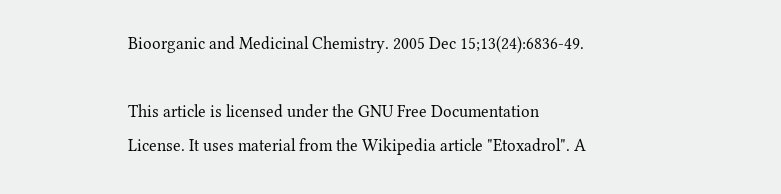Bioorganic and Medicinal Chemistry. 2005 Dec 15;13(24):6836-49.

This article is licensed under the GNU Free Documentation License. It uses material from the Wikipedia article "Etoxadrol". A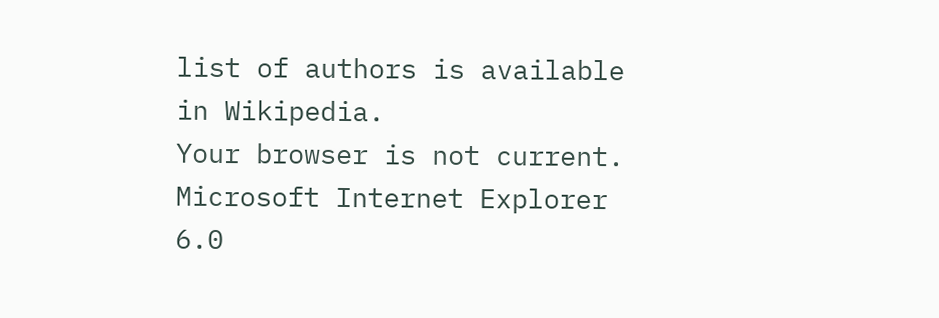list of authors is available in Wikipedia.
Your browser is not current. Microsoft Internet Explorer 6.0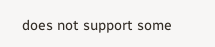does not support some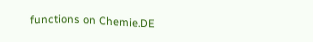functions on Chemie.DE